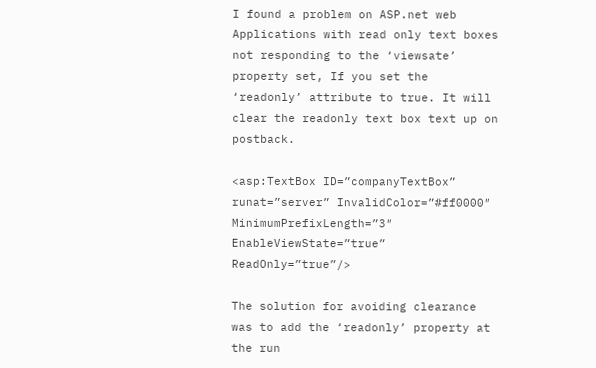I found a problem on ASP.net web Applications with read only text boxes not responding to the ‘viewsate’ property set, If you set the ‘readonly’ attribute to true. It will clear the readonly text box text up on postback.

<asp:TextBox ID=”companyTextBox” runat=”server” InvalidColor=”#ff0000″
MinimumPrefixLength=”3″ EnableViewState=”true” ReadOnly=”true”/>

The solution for avoiding clearance was to add the ‘readonly’ property at the run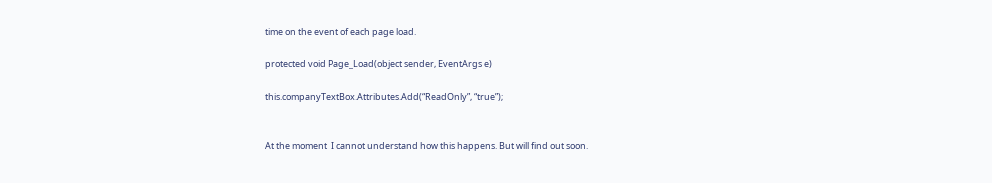time on the event of each page load.

protected void Page_Load(object sender, EventArgs e)

this.companyTextBox.Attributes.Add(“ReadOnly”, “true”);


At the moment  I cannot understand how this happens. But will find out soon.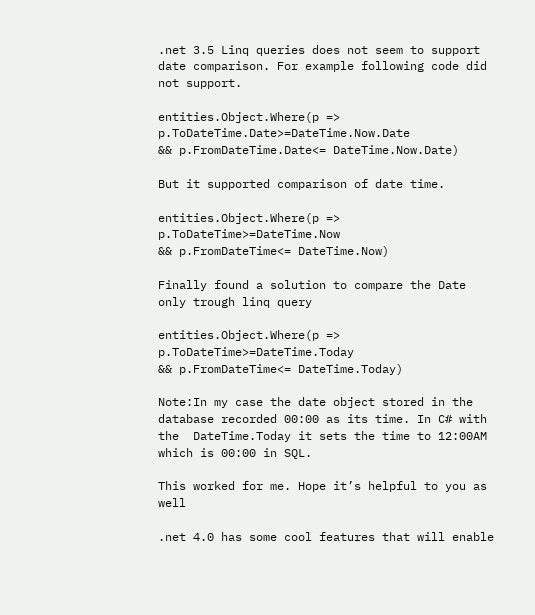.net 3.5 Linq queries does not seem to support date comparison. For example following code did not support.

entities.Object.Where(p => p.ToDateTime.Date>=DateTime.Now.Date
&& p.FromDateTime.Date<= DateTime.Now.Date)

But it supported comparison of date time.

entities.Object.Where(p => p.ToDateTime>=DateTime.Now
&& p.FromDateTime<= DateTime.Now)

Finally found a solution to compare the Date only trough linq query

entities.Object.Where(p => p.ToDateTime>=DateTime.Today
&& p.FromDateTime<= DateTime.Today)

Note:In my case the date object stored in the database recorded 00:00 as its time. In C# with the  DateTime.Today it sets the time to 12:00AM which is 00:00 in SQL.

This worked for me. Hope it’s helpful to you as well

.net 4.0 has some cool features that will enable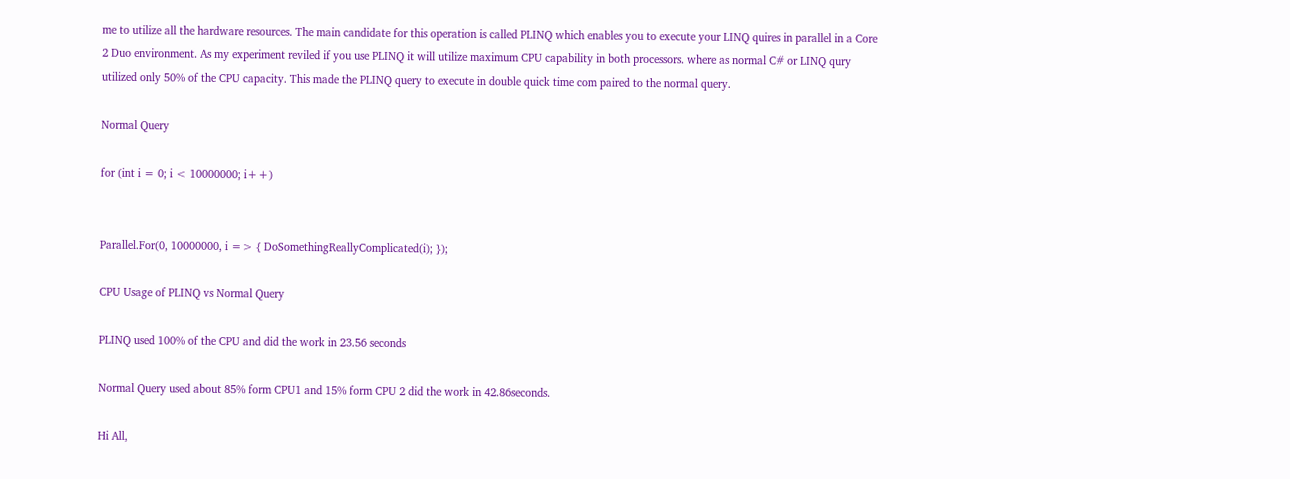me to utilize all the hardware resources. The main candidate for this operation is called PLINQ which enables you to execute your LINQ quires in parallel in a Core 2 Duo environment. As my experiment reviled if you use PLINQ it will utilize maximum CPU capability in both processors. where as normal C# or LINQ qury utilized only 50% of the CPU capacity. This made the PLINQ query to execute in double quick time com paired to the normal query.

Normal Query

for (int i = 0; i < 10000000; i++)


Parallel.For(0, 10000000, i => { DoSomethingReallyComplicated(i); });

CPU Usage of PLINQ vs Normal Query

PLINQ used 100% of the CPU and did the work in 23.56 seconds

Normal Query used about 85% form CPU1 and 15% form CPU 2 did the work in 42.86seconds.

Hi All,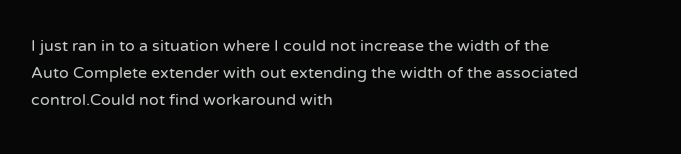I just ran in to a situation where I could not increase the width of the Auto Complete extender with out extending the width of the associated control.Could not find workaround with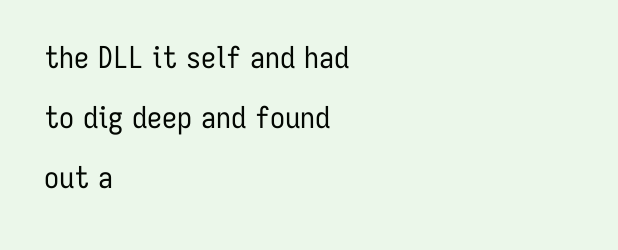the DLL it self and had to dig deep and found out a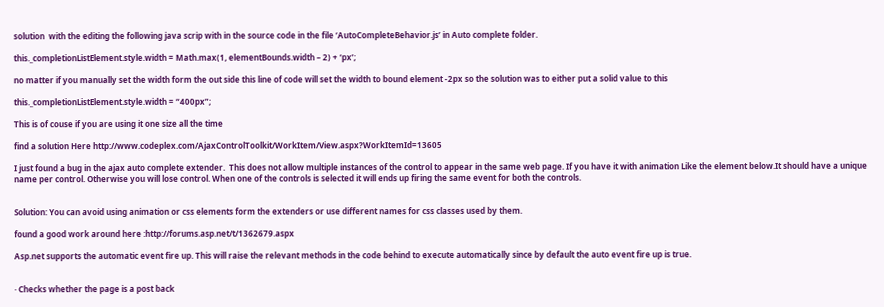solution  with the editing the following java scrip with in the source code in the file ‘AutoCompleteBehavior.js’ in Auto complete folder.

this._completionListElement.style.width = Math.max(1, elementBounds.width – 2) + ‘px’;

no matter if you manually set the width form the out side this line of code will set the width to bound element -2px so the solution was to either put a solid value to this

this._completionListElement.style.width = “400px”;

This is of couse if you are using it one size all the time

find a solution Here http://www.codeplex.com/AjaxControlToolkit/WorkItem/View.aspx?WorkItemId=13605

I just found a bug in the ajax auto complete extender.  This does not allow multiple instances of the control to appear in the same web page. If you have it with animation Like the element below.It should have a unique name per control. Otherwise you will lose control. When one of the controls is selected it will ends up firing the same event for both the controls.


Solution: You can avoid using animation or css elements form the extenders or use different names for css classes used by them.

found a good work around here :http://forums.asp.net/t/1362679.aspx

Asp.net supports the automatic event fire up. This will raise the relevant methods in the code behind to execute automatically since by default the auto event fire up is true.


· Checks whether the page is a post back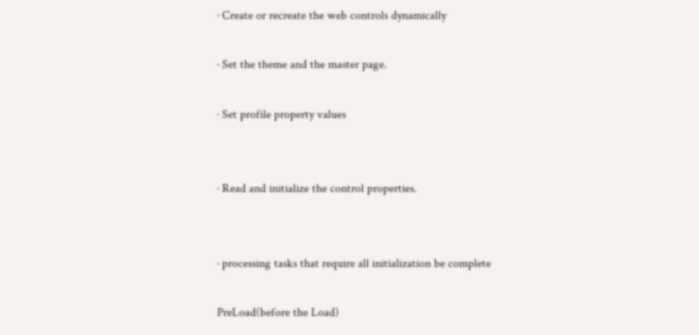· Create or recreate the web controls dynamically

· Set the theme and the master page.

· Set profile property values


· Read and initialize the control properties.


· processing tasks that require all initialization be complete

PreLoad(before the Load)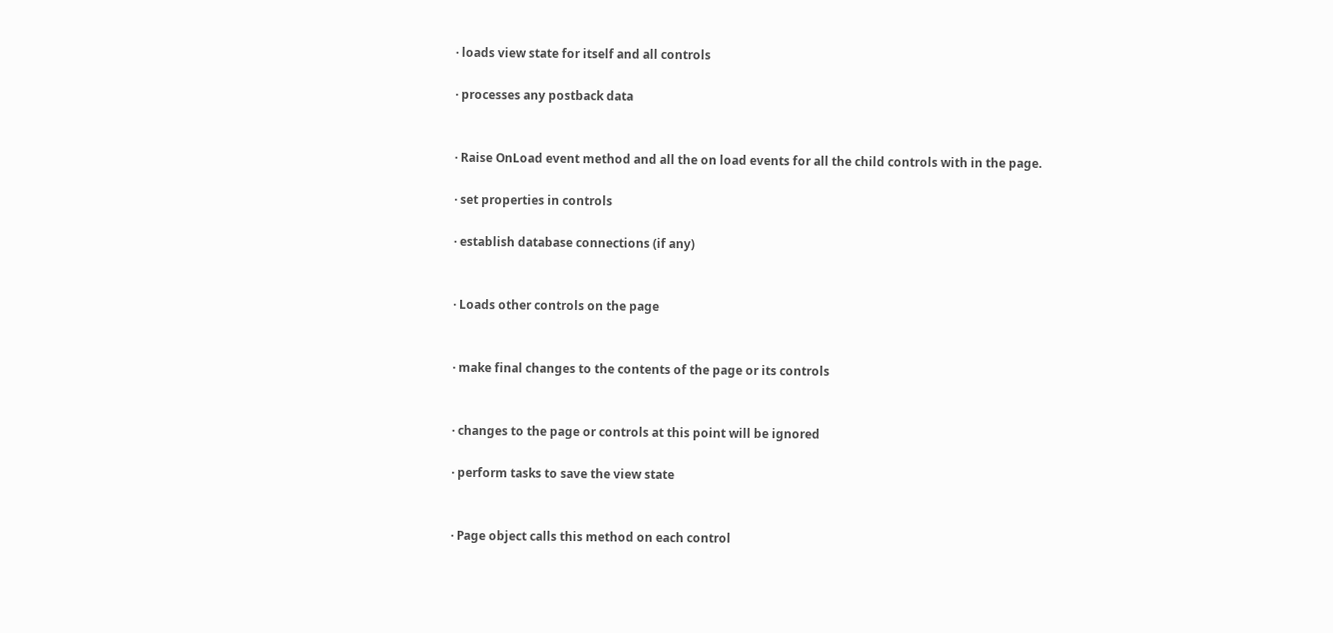· loads view state for itself and all controls

· processes any postback data


· Raise OnLoad event method and all the on load events for all the child controls with in the page.

· set properties in controls

· establish database connections (if any)


· Loads other controls on the page


· make final changes to the contents of the page or its controls


· changes to the page or controls at this point will be ignored

· perform tasks to save the view state


· Page object calls this method on each control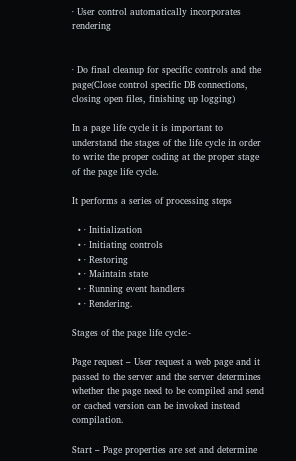· User control automatically incorporates rendering


· Do final cleanup for specific controls and the page(Close control specific DB connections, closing open files, finishing up logging)

In a page life cycle it is important to understand the stages of the life cycle in order to write the proper coding at the proper stage of the page life cycle.

It performs a series of processing steps

  • · Initialization
  • · Initiating controls
  • · Restoring
  • · Maintain state
  • · Running event handlers
  • · Rendering.

Stages of the page life cycle:-

Page request – User request a web page and it passed to the server and the server determines whether the page need to be compiled and send or cached version can be invoked instead compilation.

Start – Page properties are set and determine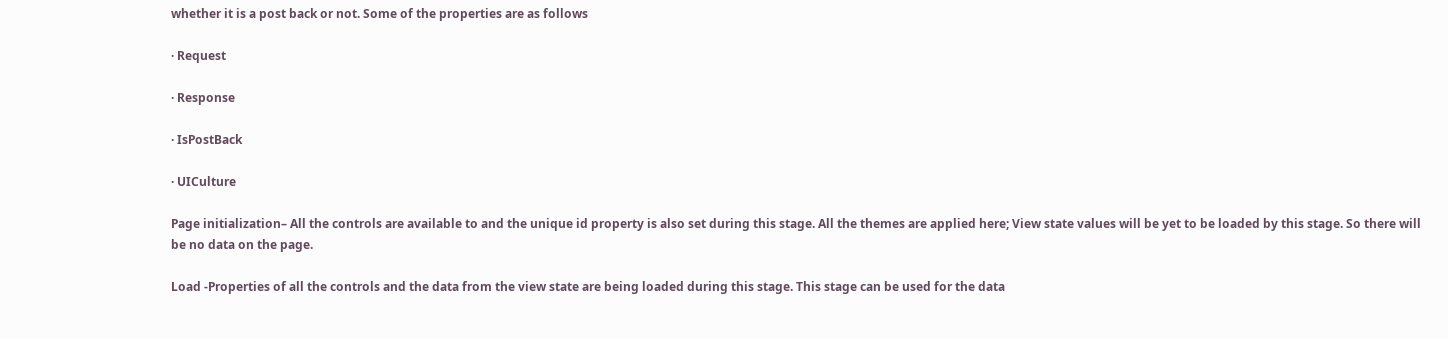whether it is a post back or not. Some of the properties are as follows

· Request

· Response

· IsPostBack

· UICulture

Page initialization– All the controls are available to and the unique id property is also set during this stage. All the themes are applied here; View state values will be yet to be loaded by this stage. So there will be no data on the page.

Load -Properties of all the controls and the data from the view state are being loaded during this stage. This stage can be used for the data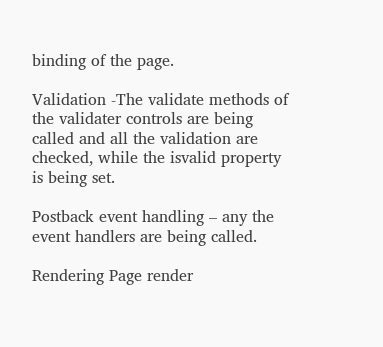binding of the page.

Validation -The validate methods of the validater controls are being called and all the validation are checked, while the isvalid property is being set.

Postback event handling – any the event handlers are being called.

Rendering Page render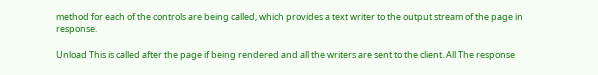method for each of the controls are being called, which provides a text writer to the output stream of the page in response.

Unload This is called after the page if being rendered and all the writers are sent to the client. All The response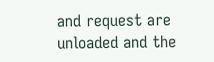and request are unloaded and the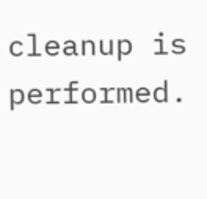cleanup is performed.